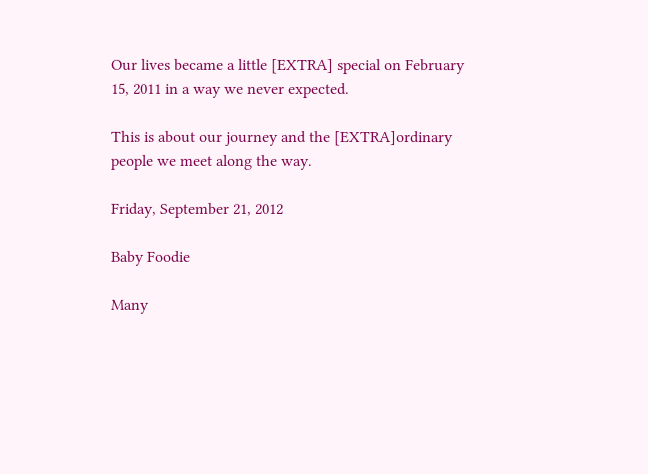Our lives became a little [EXTRA] special on February 15, 2011 in a way we never expected.

This is about our journey and the [EXTRA]ordinary people we meet along the way.

Friday, September 21, 2012

Baby Foodie

Many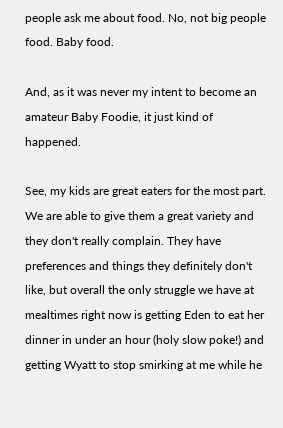people ask me about food. No, not big people food. Baby food.

And, as it was never my intent to become an amateur Baby Foodie, it just kind of happened.

See, my kids are great eaters for the most part. We are able to give them a great variety and they don't really complain. They have preferences and things they definitely don't like, but overall the only struggle we have at mealtimes right now is getting Eden to eat her dinner in under an hour (holy slow poke!) and getting Wyatt to stop smirking at me while he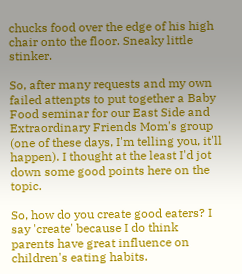chucks food over the edge of his high chair onto the floor. Sneaky little stinker.

So, after many requests and my own failed attenpts to put together a Baby Food seminar for our East Side and Extraordinary Friends Mom's group (one of these days, I'm telling you, it'll happen). I thought at the least I'd jot down some good points here on the topic.

So, how do you create good eaters? I say 'create' because I do think parents have great influence on children's eating habits.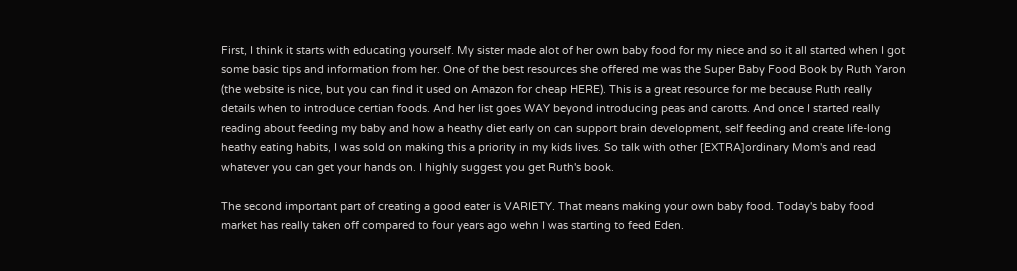First, I think it starts with educating yourself. My sister made alot of her own baby food for my niece and so it all started when I got some basic tips and information from her. One of the best resources she offered me was the Super Baby Food Book by Ruth Yaron (the website is nice, but you can find it used on Amazon for cheap HERE). This is a great resource for me because Ruth really details when to introduce certian foods. And her list goes WAY beyond introducing peas and carotts. And once I started really reading about feeding my baby and how a heathy diet early on can support brain development, self feeding and create life-long heathy eating habits, I was sold on making this a priority in my kids lives. So talk with other [EXTRA]ordinary Mom's and read whatever you can get your hands on. I highly suggest you get Ruth's book.

The second important part of creating a good eater is VARIETY. That means making your own baby food. Today's baby food market has really taken off compared to four years ago wehn I was starting to feed Eden.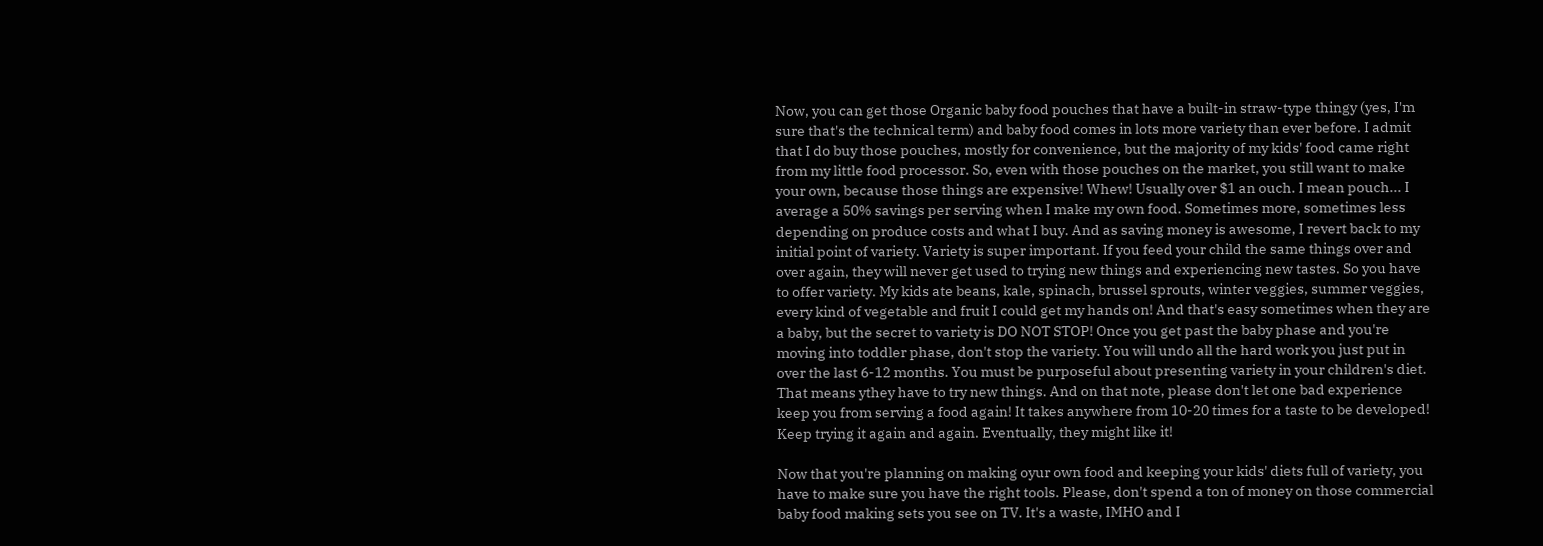Now, you can get those Organic baby food pouches that have a built-in straw-type thingy (yes, I'm sure that's the technical term) and baby food comes in lots more variety than ever before. I admit that I do buy those pouches, mostly for convenience, but the majority of my kids' food came right from my little food processor. So, even with those pouches on the market, you still want to make your own, because those things are expensive! Whew! Usually over $1 an ouch. I mean pouch... I average a 50% savings per serving when I make my own food. Sometimes more, sometimes less depending on produce costs and what I buy. And as saving money is awesome, I revert back to my initial point of variety. Variety is super important. If you feed your child the same things over and over again, they will never get used to trying new things and experiencing new tastes. So you have to offer variety. My kids ate beans, kale, spinach, brussel sprouts, winter veggies, summer veggies, every kind of vegetable and fruit I could get my hands on! And that's easy sometimes when they are a baby, but the secret to variety is DO NOT STOP! Once you get past the baby phase and you're moving into toddler phase, don't stop the variety. You will undo all the hard work you just put in over the last 6-12 months. You must be purposeful about presenting variety in your children's diet. That means ythey have to try new things. And on that note, please don't let one bad experience keep you from serving a food again! It takes anywhere from 10-20 times for a taste to be developed! Keep trying it again and again. Eventually, they might like it!

Now that you're planning on making oyur own food and keeping your kids' diets full of variety, you have to make sure you have the right tools. Please, don't spend a ton of money on those commercial baby food making sets you see on TV. It's a waste, IMHO and I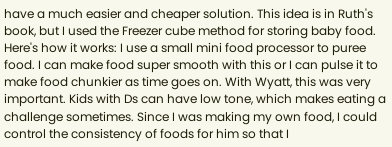have a much easier and cheaper solution. This idea is in Ruth's book, but I used the Freezer cube method for storing baby food. Here's how it works: I use a small mini food processor to puree food. I can make food super smooth with this or I can pulse it to make food chunkier as time goes on. With Wyatt, this was very important. Kids with Ds can have low tone, which makes eating a challenge sometimes. Since I was making my own food, I could control the consistency of foods for him so that I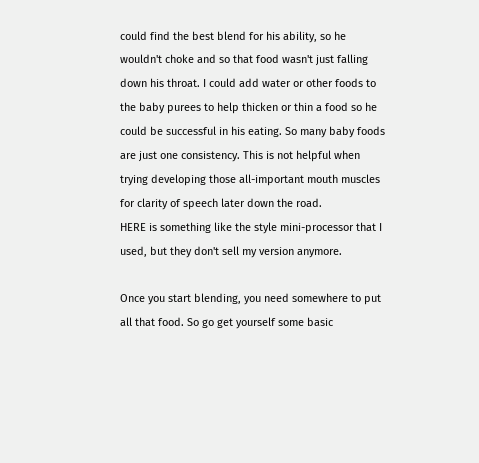could find the best blend for his ability, so he wouldn't choke and so that food wasn't just falling down his throat. I could add water or other foods to the baby purees to help thicken or thin a food so he could be successful in his eating. So many baby foods are just one consistency. This is not helpful when trying developing those all-important mouth muscles for clarity of speech later down the road.
HERE is something like the style mini-processor that I used, but they don't sell my version anymore.

Once you start blending, you need somewhere to put all that food. So go get yourself some basic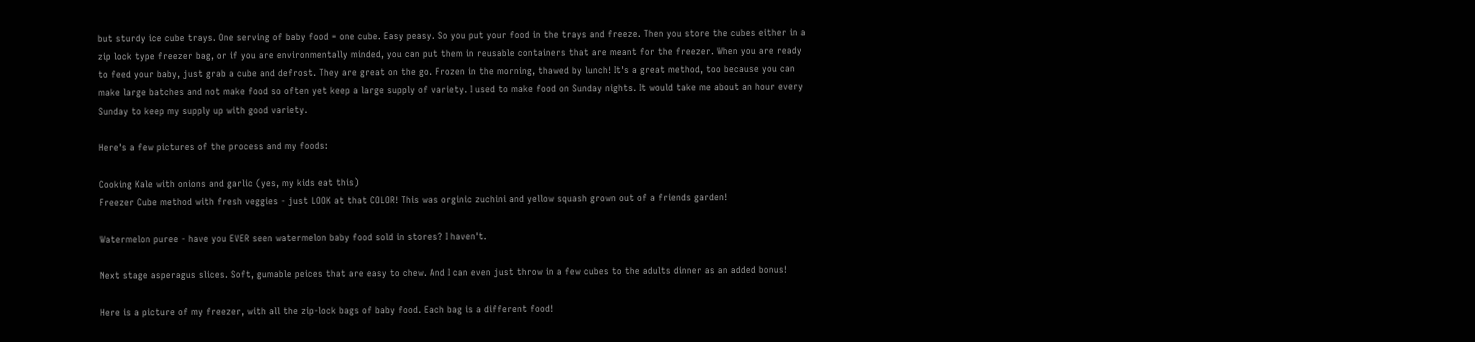but sturdy ice cube trays. One serving of baby food = one cube. Easy peasy. So you put your food in the trays and freeze. Then you store the cubes either in a zip lock type freezer bag, or if you are environmentally minded, you can put them in reusable containers that are meant for the freezer. When you are ready to feed your baby, just grab a cube and defrost. They are great on the go. Frozen in the morning, thawed by lunch! It's a great method, too because you can make large batches and not make food so often yet keep a large supply of variety. I used to make food on Sunday nights. It would take me about an hour every Sunday to keep my supply up with good variety.

Here's a few pictures of the process and my foods:

Cooking Kale with onions and garlic (yes, my kids eat this)
Freezer Cube method with fresh veggies - just LOOK at that COLOR! This was orginic zuchini and yellow squash grown out of a friends garden!

Watermelon puree - have you EVER seen watermelon baby food sold in stores? I haven't.

Next stage asperagus slices. Soft, gumable peices that are easy to chew. And I can even just throw in a few cubes to the adults dinner as an added bonus!

Here is a picture of my freezer, with all the zip-lock bags of baby food. Each bag is a different food!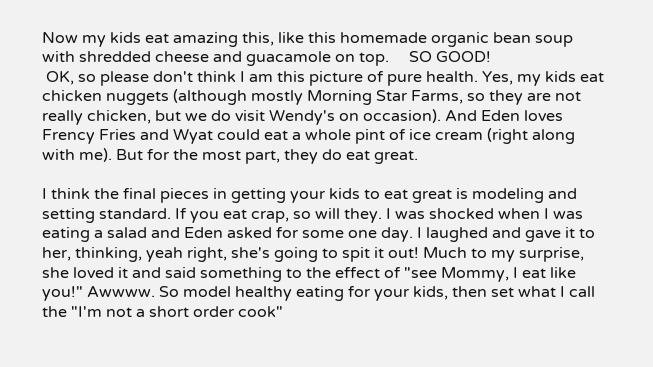Now my kids eat amazing this, like this homemade organic bean soup with shredded cheese and guacamole on top.     SO GOOD!
 OK, so please don't think I am this picture of pure health. Yes, my kids eat chicken nuggets (although mostly Morning Star Farms, so they are not really chicken, but we do visit Wendy's on occasion). And Eden loves Frency Fries and Wyat could eat a whole pint of ice cream (right along with me). But for the most part, they do eat great.

I think the final pieces in getting your kids to eat great is modeling and setting standard. If you eat crap, so will they. I was shocked when I was eating a salad and Eden asked for some one day. I laughed and gave it to her, thinking, yeah right, she's going to spit it out! Much to my surprise, she loved it and said something to the effect of "see Mommy, I eat like you!" Awwww. So model healthy eating for your kids, then set what I call the "I'm not a short order cook"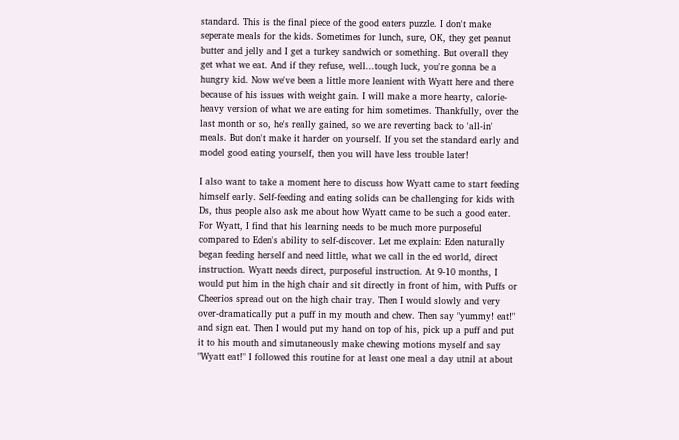standard. This is the final piece of the good eaters puzzle. I don't make seperate meals for the kids. Sometimes for lunch, sure, OK, they get peanut butter and jelly and I get a turkey sandwich or something. But overall they get what we eat. And if they refuse, well...tough luck, you're gonna be a hungry kid. Now we've been a little more leanient with Wyatt here and there because of his issues with weight gain. I will make a more hearty, calorie-heavy version of what we are eating for him sometimes. Thankfully, over the last month or so, he's really gained, so we are reverting back to 'all-in' meals. But don't make it harder on yourself. If you set the standard early and model good eating yourself, then you will have less trouble later!

I also want to take a moment here to discuss how Wyatt came to start feeding himself early. Self-feeding and eating solids can be challenging for kids with Ds, thus people also ask me about how Wyatt came to be such a good eater. For Wyatt, I find that his learning needs to be much more purposeful compared to Eden's ability to self-discover. Let me explain: Eden naturally began feeding herself and need little, what we call in the ed world, direct instruction. Wyatt needs direct, purposeful instruction. At 9-10 months, I would put him in the high chair and sit directly in front of him, with Puffs or Cheerios spread out on the high chair tray. Then I would slowly and very over-dramatically put a puff in my mouth and chew. Then say "yummy! eat!" and sign eat. Then I would put my hand on top of his, pick up a puff and put it to his mouth and simutaneously make chewing motions myself and say "Wyatt eat!" I followed this routine for at least one meal a day utnil at about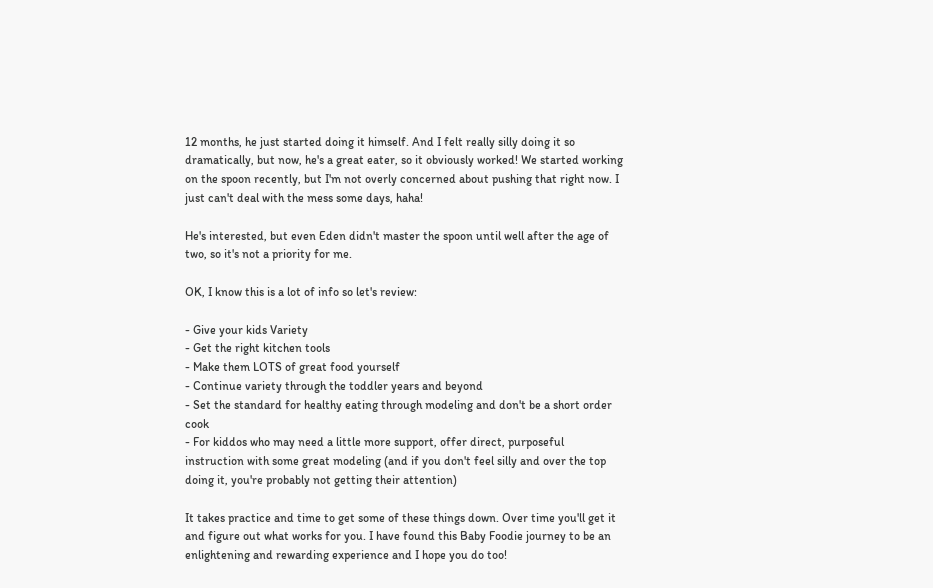12 months, he just started doing it himself. And I felt really silly doing it so dramatically, but now, he's a great eater, so it obviously worked! We started working on the spoon recently, but I'm not overly concerned about pushing that right now. I just can't deal with the mess some days, haha!

He's interested, but even Eden didn't master the spoon until well after the age of two, so it's not a priority for me.

OK, I know this is a lot of info so let's review:

- Give your kids Variety
- Get the right kitchen tools
- Make them LOTS of great food yourself
- Continue variety through the toddler years and beyond
- Set the standard for healthy eating through modeling and don't be a short order cook
- For kiddos who may need a little more support, offer direct, purposeful instruction with some great modeling (and if you don't feel silly and over the top doing it, you're probably not getting their attention)

It takes practice and time to get some of these things down. Over time you'll get it and figure out what works for you. I have found this Baby Foodie journey to be an enlightening and rewarding experience and I hope you do too!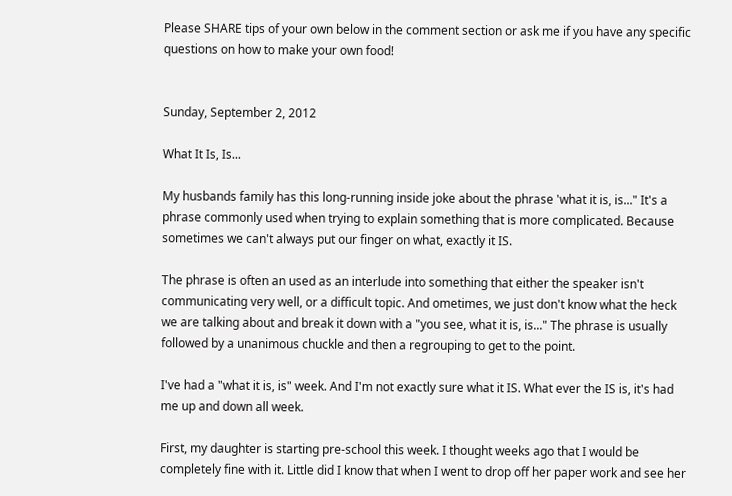Please SHARE tips of your own below in the comment section or ask me if you have any specific questions on how to make your own food!


Sunday, September 2, 2012

What It Is, Is...

My husbands family has this long-running inside joke about the phrase 'what it is, is..." It's a phrase commonly used when trying to explain something that is more complicated. Because sometimes we can't always put our finger on what, exactly it IS.

The phrase is often an used as an interlude into something that either the speaker isn't communicating very well, or a difficult topic. And ometimes, we just don't know what the heck we are talking about and break it down with a "you see, what it is, is..." The phrase is usually followed by a unanimous chuckle and then a regrouping to get to the point.

I've had a "what it is, is" week. And I'm not exactly sure what it IS. What ever the IS is, it's had me up and down all week.

First, my daughter is starting pre-school this week. I thought weeks ago that I would be completely fine with it. Little did I know that when I went to drop off her paper work and see her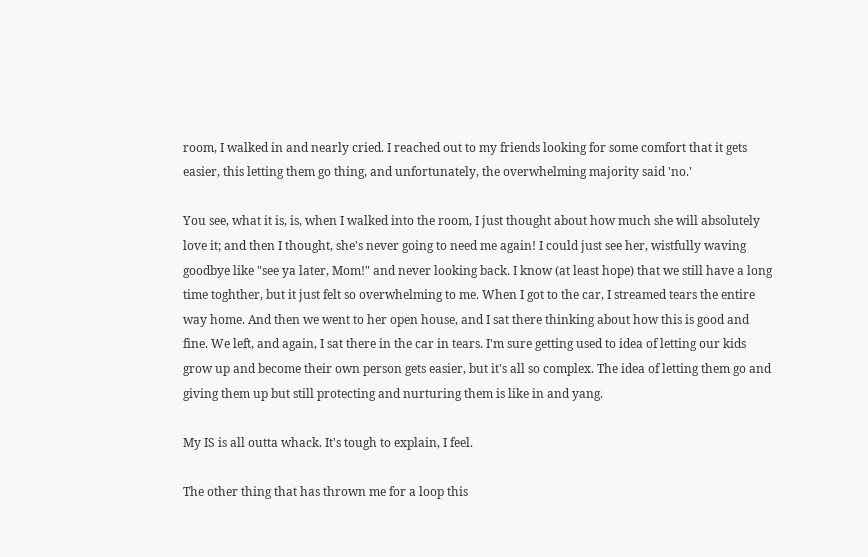room, I walked in and nearly cried. I reached out to my friends looking for some comfort that it gets easier, this letting them go thing, and unfortunately, the overwhelming majority said 'no.'

You see, what it is, is, when I walked into the room, I just thought about how much she will absolutely love it; and then I thought, she's never going to need me again! I could just see her, wistfully waving goodbye like "see ya later, Mom!" and never looking back. I know (at least hope) that we still have a long time toghther, but it just felt so overwhelming to me. When I got to the car, I streamed tears the entire way home. And then we went to her open house, and I sat there thinking about how this is good and fine. We left, and again, I sat there in the car in tears. I'm sure getting used to idea of letting our kids grow up and become their own person gets easier, but it's all so complex. The idea of letting them go and giving them up but still protecting and nurturing them is like in and yang.

My IS is all outta whack. It's tough to explain, I feel.

The other thing that has thrown me for a loop this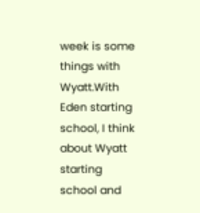week is some things with Wyatt.With Eden starting school, I think about Wyatt starting school and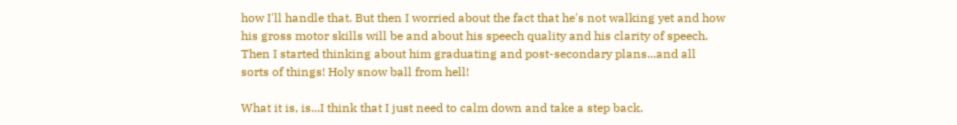how I'll handle that. But then I worried about the fact that he's not walking yet and how his gross motor skills will be and about his speech quality and his clarity of speech. Then I started thinking about him graduating and post-secondary plans...and all sorts of things! Holy snow ball from hell!

What it is, is...I think that I just need to calm down and take a step back.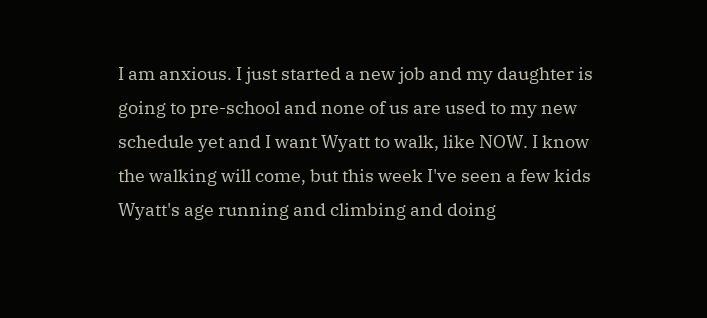I am anxious. I just started a new job and my daughter is going to pre-school and none of us are used to my new schedule yet and I want Wyatt to walk, like NOW. I know the walking will come, but this week I've seen a few kids Wyatt's age running and climbing and doing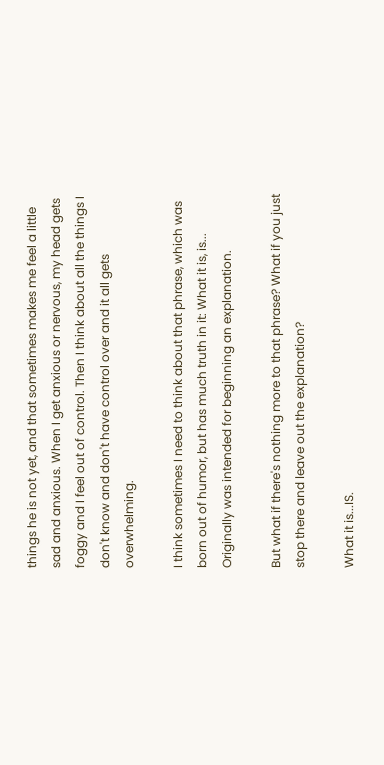things he is not yet, and that sometimes makes me feel a little sad and anxious. When I get anxious or nervous, my head gets foggy and I feel out of control. Then I think about all the things I don't know and don't have control over and it all gets overwhelming.

I think sometimes I need to think about that phrase, which was born out of humor, but has much truth in it: What it is, is... Originally was intended for beginning an explanation.

But what if there's nothing more to that phrase? What if you just stop there and leave out the explanation?

What it is...IS.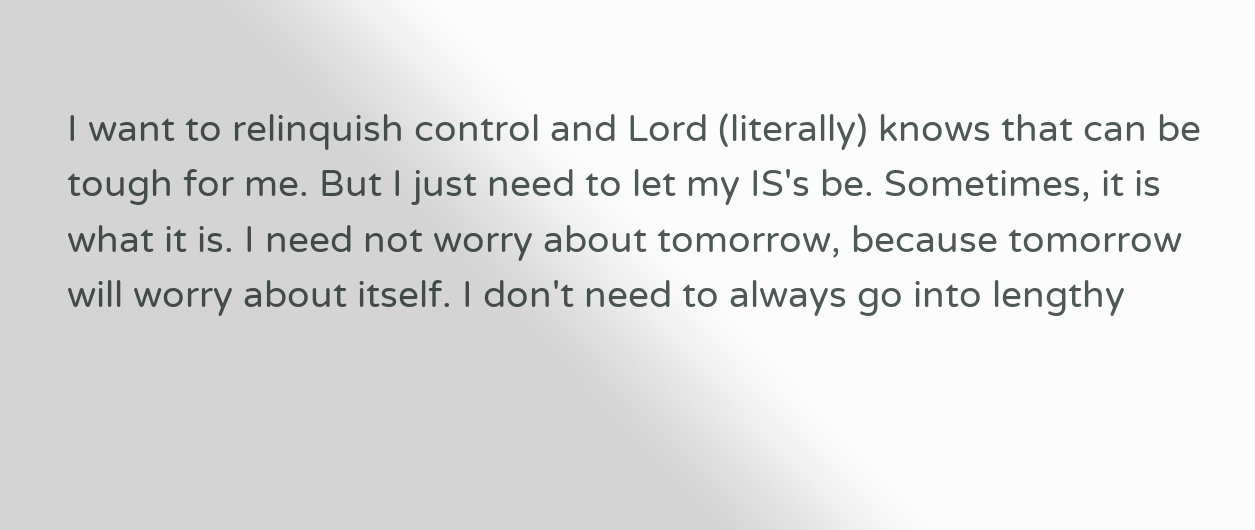I want to relinquish control and Lord (literally) knows that can be tough for me. But I just need to let my IS's be. Sometimes, it is what it is. I need not worry about tomorrow, because tomorrow will worry about itself. I don't need to always go into lengthy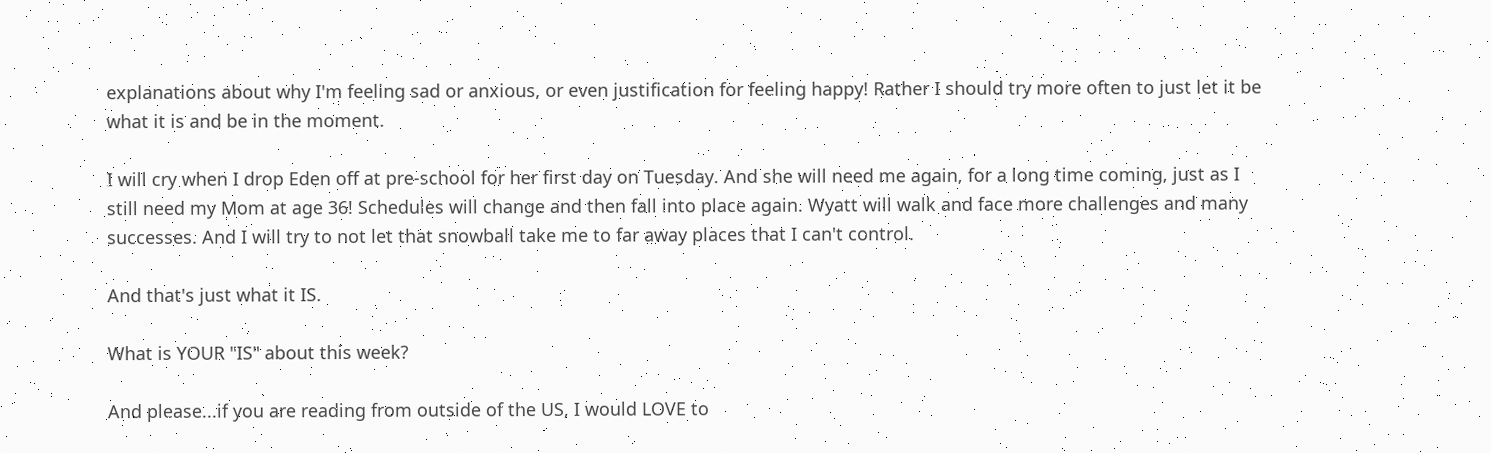explanations about why I'm feeling sad or anxious, or even justification for feeling happy! Rather I should try more often to just let it be what it is and be in the moment.

I will cry when I drop Eden off at pre-school for her first day on Tuesday. And she will need me again, for a long time coming, just as I still need my Mom at age 36! Schedules will change and then fall into place again. Wyatt will walk and face more challenges and many successes. And I will try to not let that snowball take me to far away places that I can't control.

And that's just what it IS.

What is YOUR "IS" about this week?

And please...if you are reading from outside of the US, I would LOVE to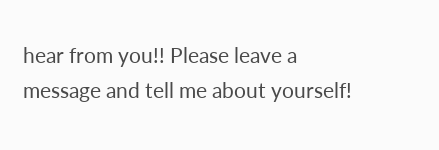hear from you!! Please leave a message and tell me about yourself!